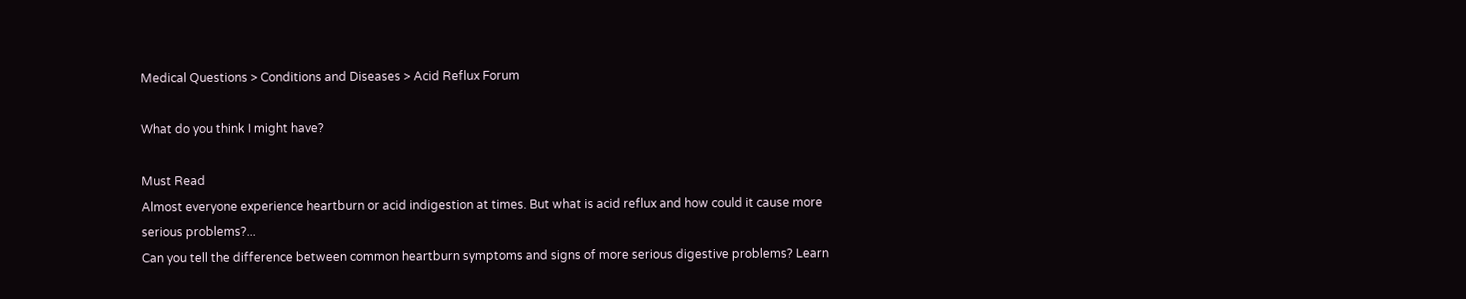Medical Questions > Conditions and Diseases > Acid Reflux Forum

What do you think I might have?

Must Read
Almost everyone experience heartburn or acid indigestion at times. But what is acid reflux and how could it cause more serious problems?...
Can you tell the difference between common heartburn symptoms and signs of more serious digestive problems? Learn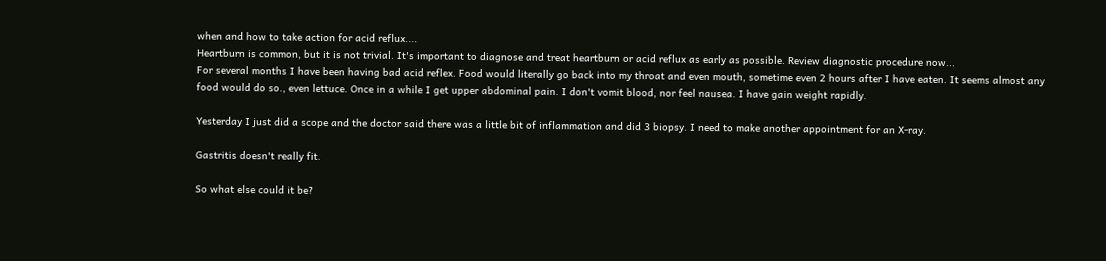when and how to take action for acid reflux....
Heartburn is common, but it is not trivial. It's important to diagnose and treat heartburn or acid reflux as early as possible. Review diagnostic procedure now...
For several months I have been having bad acid reflex. Food would literally go back into my throat and even mouth, sometime even 2 hours after I have eaten. It seems almost any food would do so., even lettuce. Once in a while I get upper abdominal pain. I don't vomit blood, nor feel nausea. I have gain weight rapidly.

Yesterday I just did a scope and the doctor said there was a little bit of inflammation and did 3 biopsy. I need to make another appointment for an X-ray.

Gastritis doesn't really fit.

So what else could it be?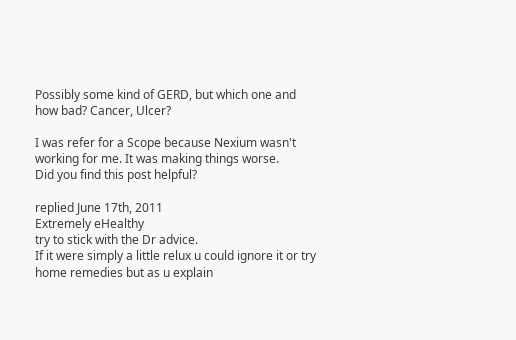Possibly some kind of GERD, but which one and how bad? Cancer, Ulcer?

I was refer for a Scope because Nexium wasn't working for me. It was making things worse.
Did you find this post helpful?

replied June 17th, 2011
Extremely eHealthy
try to stick with the Dr advice.
If it were simply a little relux u could ignore it or try home remedies but as u explain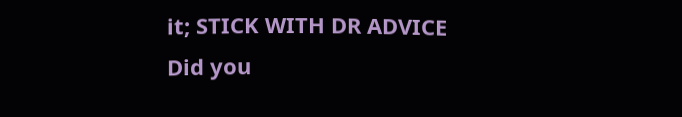it; STICK WITH DR ADVICE
Did you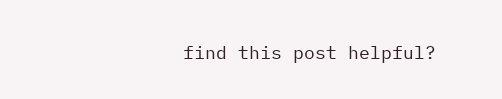find this post helpful?